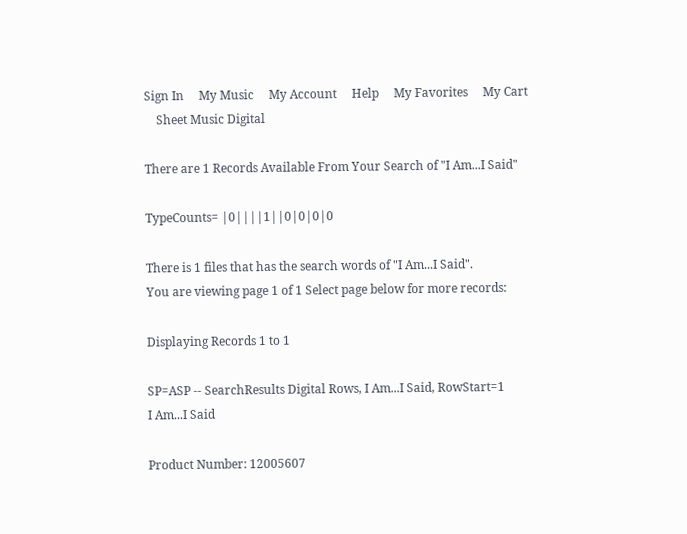Sign In     My Music     My Account     Help     My Favorites     My Cart
    Sheet Music Digital

There are 1 Records Available From Your Search of "I Am...I Said"

TypeCounts= |0||||1||0|0|0|0

There is 1 files that has the search words of "I Am...I Said".
You are viewing page 1 of 1 Select page below for more records:

Displaying Records 1 to 1

SP=ASP -- SearchResults Digital Rows, I Am...I Said, RowStart=1
I Am...I Said

Product Number: 12005607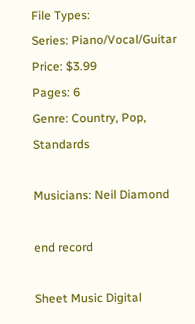File Types:
Series: Piano/Vocal/Guitar
Price: $3.99
Pages: 6
Genre: Country, Pop, Standards

Musicians: Neil Diamond

end record

Sheet Music Digital